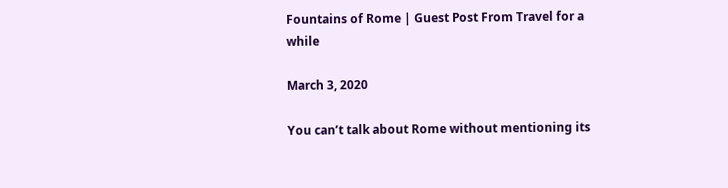Fountains of Rome | Guest Post From Travel for a while

March 3, 2020

You can’t talk about Rome without mentioning its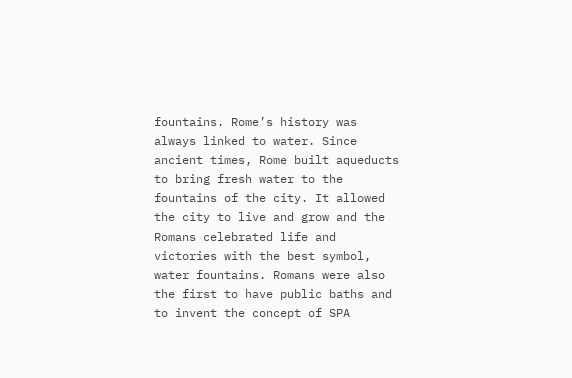fountains. Rome’s history was always linked to water. Since ancient times, Rome built aqueducts to bring fresh water to the fountains of the city. It allowed the city to live and grow and the Romans celebrated life and victories with the best symbol, water fountains. Romans were also the first to have public baths and to invent the concept of SPA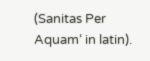(Sanitas Per Aquam‘ in latin).